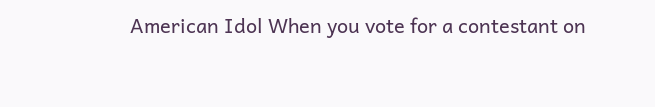American Idol When you vote for a contestant on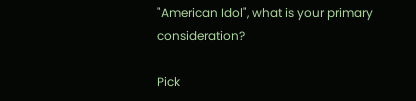"American Idol", what is your primary consideration?

Pick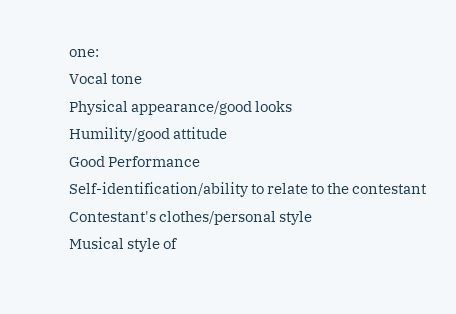one:
Vocal tone
Physical appearance/good looks
Humility/good attitude
Good Performance
Self-identification/ability to relate to the contestant
Contestant's clothes/personal style
Musical style of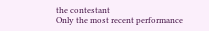the contestant
Only the most recent performance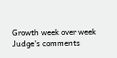Growth week over week
Judge's comments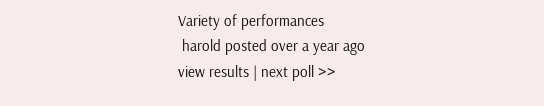Variety of performances
 harold posted over a year ago
view results | next poll >>